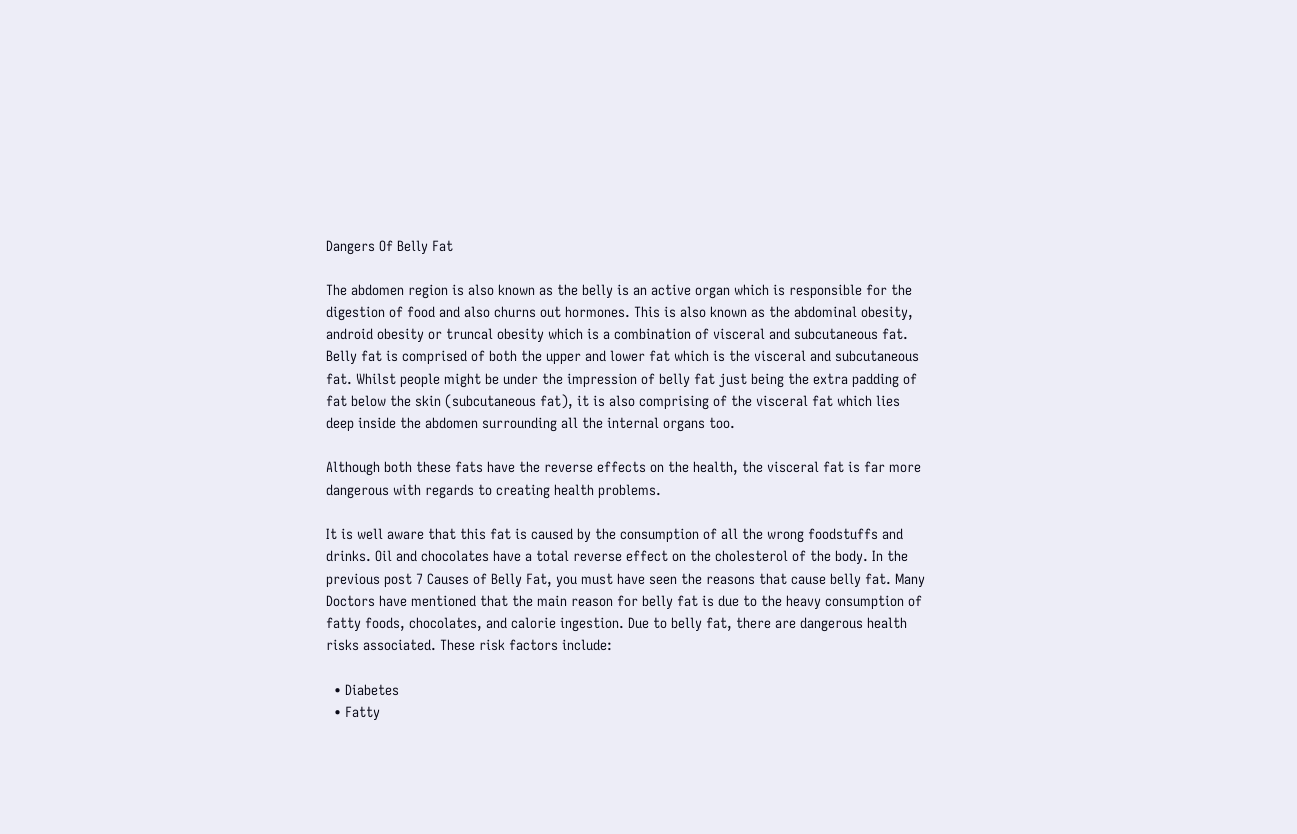Dangers Of Belly Fat

The abdomen region is also known as the belly is an active organ which is responsible for the digestion of food and also churns out hormones. This is also known as the abdominal obesity, android obesity or truncal obesity which is a combination of visceral and subcutaneous fat. Belly fat is comprised of both the upper and lower fat which is the visceral and subcutaneous fat. Whilst people might be under the impression of belly fat just being the extra padding of fat below the skin (subcutaneous fat), it is also comprising of the visceral fat which lies deep inside the abdomen surrounding all the internal organs too.

Although both these fats have the reverse effects on the health, the visceral fat is far more dangerous with regards to creating health problems.

It is well aware that this fat is caused by the consumption of all the wrong foodstuffs and drinks. Oil and chocolates have a total reverse effect on the cholesterol of the body. In the previous post 7 Causes of Belly Fat, you must have seen the reasons that cause belly fat. Many Doctors have mentioned that the main reason for belly fat is due to the heavy consumption of fatty foods, chocolates, and calorie ingestion. Due to belly fat, there are dangerous health risks associated. These risk factors include:

  • Diabetes
  • Fatty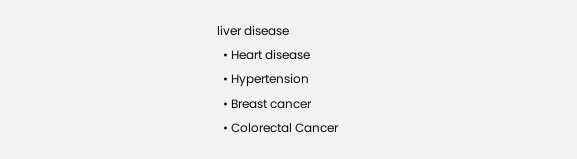liver disease
  • Heart disease
  • Hypertension
  • Breast cancer
  • Colorectal Cancer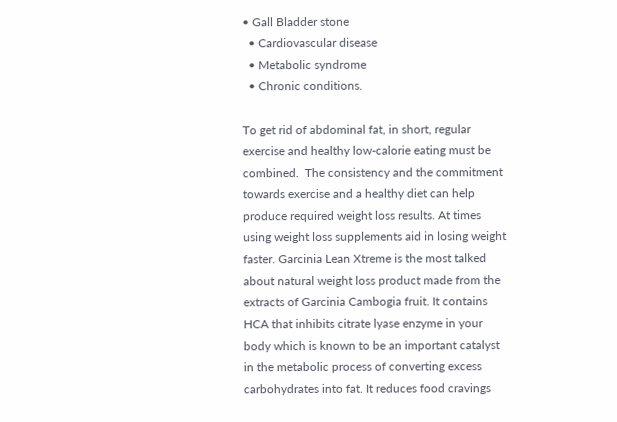• Gall Bladder stone
  • Cardiovascular disease
  • Metabolic syndrome
  • Chronic conditions.

To get rid of abdominal fat, in short, regular exercise and healthy low-calorie eating must be combined.  The consistency and the commitment towards exercise and a healthy diet can help produce required weight loss results. At times using weight loss supplements aid in losing weight faster. Garcinia Lean Xtreme is the most talked about natural weight loss product made from the extracts of Garcinia Cambogia fruit. It contains HCA that inhibits citrate lyase enzyme in your body which is known to be an important catalyst in the metabolic process of converting excess carbohydrates into fat. It reduces food cravings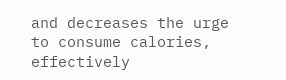and decreases the urge to consume calories, effectively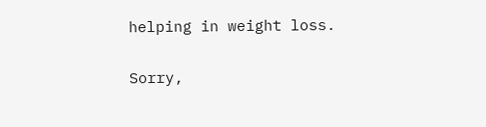helping in weight loss.

Sorry,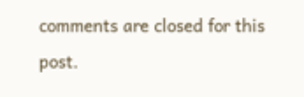comments are closed for this post.